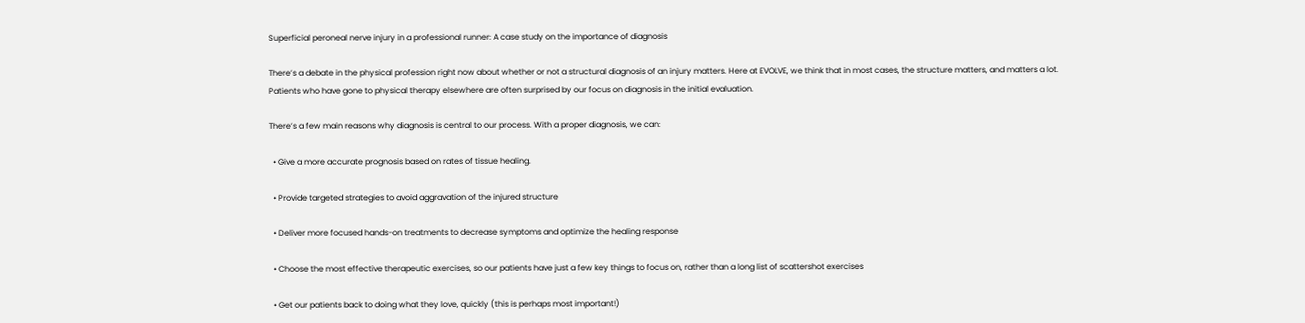Superficial peroneal nerve injury in a professional runner: A case study on the importance of diagnosis

There’s a debate in the physical profession right now about whether or not a structural diagnosis of an injury matters. Here at EVOLVE, we think that in most cases, the structure matters, and matters a lot. Patients who have gone to physical therapy elsewhere are often surprised by our focus on diagnosis in the initial evaluation.

There’s a few main reasons why diagnosis is central to our process. With a proper diagnosis, we can:

  • Give a more accurate prognosis based on rates of tissue healing.

  • Provide targeted strategies to avoid aggravation of the injured structure

  • Deliver more focused hands-on treatments to decrease symptoms and optimize the healing response

  • Choose the most effective therapeutic exercises, so our patients have just a few key things to focus on, rather than a long list of scattershot exercises

  • Get our patients back to doing what they love, quickly (this is perhaps most important!)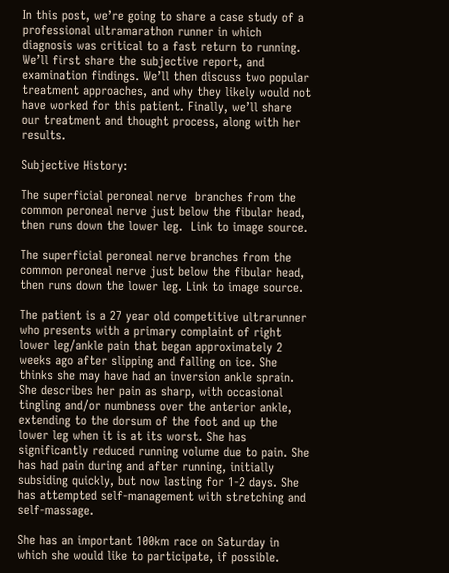In this post, we’re going to share a case study of a professional ultramarathon runner in which diagnosis was critical to a fast return to running. We’ll first share the subjective report, and examination findings. We’ll then discuss two popular treatment approaches, and why they likely would not have worked for this patient. Finally, we’ll share our treatment and thought process, along with her results.

Subjective History:

The superficial peroneal nerve  branches from the common peroneal nerve just below the fibular head, then runs down the lower leg.  Link to image source.

The superficial peroneal nerve branches from the common peroneal nerve just below the fibular head, then runs down the lower leg. Link to image source.

The patient is a 27 year old competitive ultrarunner who presents with a primary complaint of right lower leg/ankle pain that began approximately 2 weeks ago after slipping and falling on ice. She thinks she may have had an inversion ankle sprain. She describes her pain as sharp, with occasional tingling and/or numbness over the anterior ankle, extending to the dorsum of the foot and up the lower leg when it is at its worst. She has significantly reduced running volume due to pain. She has had pain during and after running, initially subsiding quickly, but now lasting for 1-2 days. She has attempted self-management with stretching and self-massage.

She has an important 100km race on Saturday in which she would like to participate, if possible.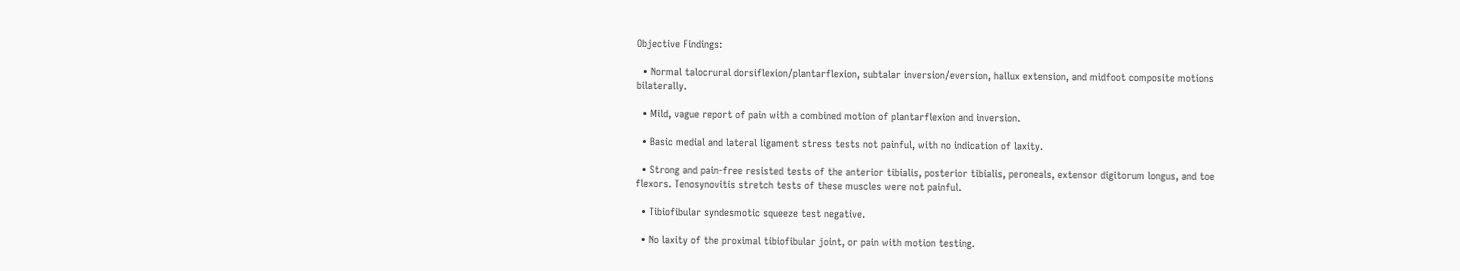Objective Findings:

  • Normal talocrural dorsiflexion/plantarflexion, subtalar inversion/eversion, hallux extension, and midfoot composite motions bilaterally.

  • Mild, vague report of pain with a combined motion of plantarflexion and inversion.

  • Basic medial and lateral ligament stress tests not painful, with no indication of laxity.

  • Strong and pain-free resisted tests of the anterior tibialis, posterior tibialis, peroneals, extensor digitorum longus, and toe flexors. Tenosynovitis stretch tests of these muscles were not painful.

  • Tibiofibular syndesmotic squeeze test negative.

  • No laxity of the proximal tibiofibular joint, or pain with motion testing.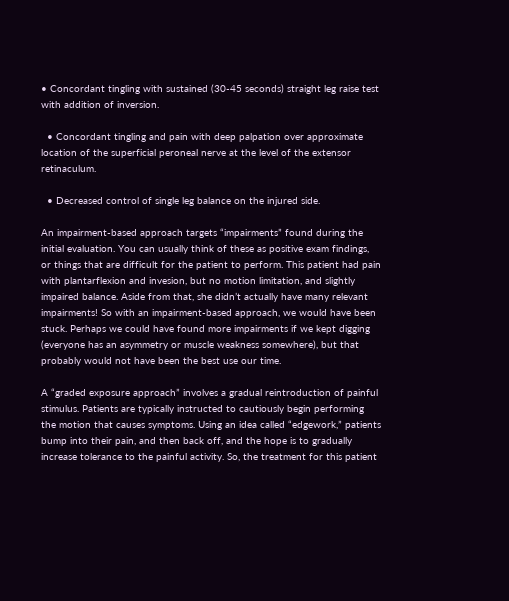• Concordant tingling with sustained (30-45 seconds) straight leg raise test with addition of inversion.

  • Concordant tingling and pain with deep palpation over approximate location of the superficial peroneal nerve at the level of the extensor retinaculum.

  • Decreased control of single leg balance on the injured side.

An impairment-based approach targets “impairments” found during the initial evaluation. You can usually think of these as positive exam findings, or things that are difficult for the patient to perform. This patient had pain with plantarflexion and invesion, but no motion limitation, and slightly impaired balance. Aside from that, she didn’t actually have many relevant impairments! So with an impairment-based approach, we would have been stuck. Perhaps we could have found more impairments if we kept digging (everyone has an asymmetry or muscle weakness somewhere), but that probably would not have been the best use our time.

A “graded exposure approach” involves a gradual reintroduction of painful stimulus. Patients are typically instructed to cautiously begin performing the motion that causes symptoms. Using an idea called “edgework,” patients bump into their pain, and then back off, and the hope is to gradually increase tolerance to the painful activity. So, the treatment for this patient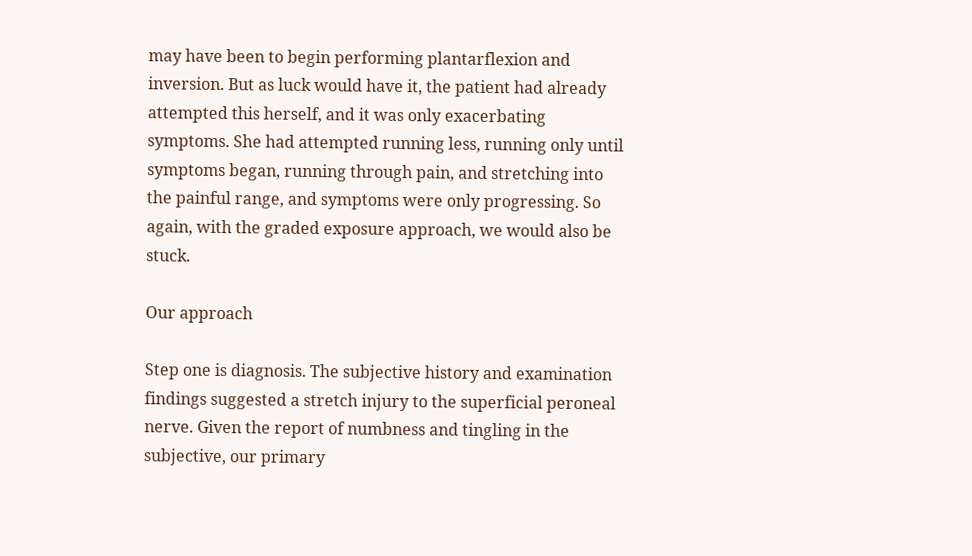may have been to begin performing plantarflexion and inversion. But as luck would have it, the patient had already attempted this herself, and it was only exacerbating symptoms. She had attempted running less, running only until symptoms began, running through pain, and stretching into the painful range, and symptoms were only progressing. So again, with the graded exposure approach, we would also be stuck.

Our approach

Step one is diagnosis. The subjective history and examination findings suggested a stretch injury to the superficial peroneal nerve. Given the report of numbness and tingling in the subjective, our primary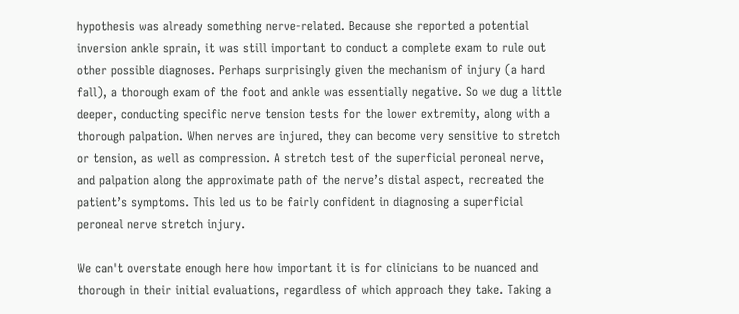hypothesis was already something nerve-related. Because she reported a potential inversion ankle sprain, it was still important to conduct a complete exam to rule out other possible diagnoses. Perhaps surprisingly given the mechanism of injury (a hard fall), a thorough exam of the foot and ankle was essentially negative. So we dug a little deeper, conducting specific nerve tension tests for the lower extremity, along with a thorough palpation. When nerves are injured, they can become very sensitive to stretch or tension, as well as compression. A stretch test of the superficial peroneal nerve, and palpation along the approximate path of the nerve’s distal aspect, recreated the patient’s symptoms. This led us to be fairly confident in diagnosing a superficial peroneal nerve stretch injury.

We can't overstate enough here how important it is for clinicians to be nuanced and thorough in their initial evaluations, regardless of which approach they take. Taking a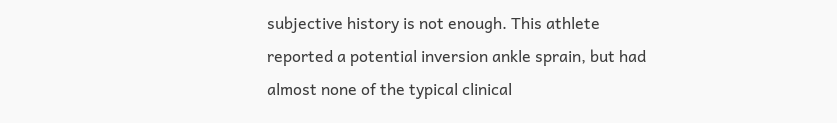subjective history is not enough. This athlete reported a potential inversion ankle sprain, but had almost none of the typical clinical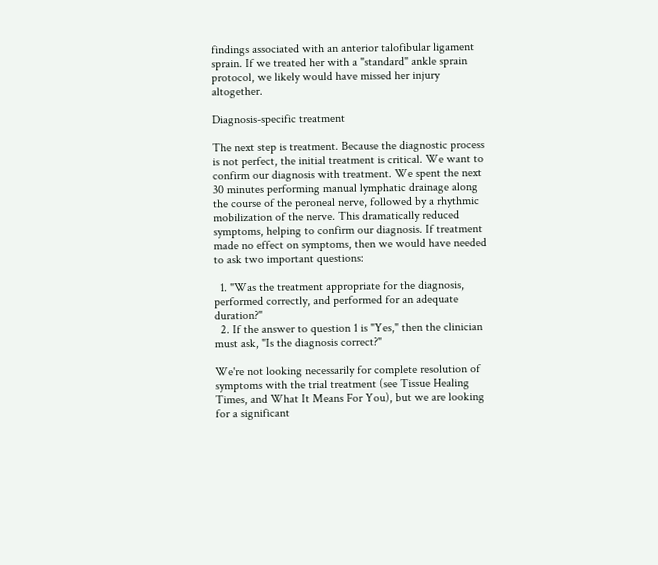findings associated with an anterior talofibular ligament sprain. If we treated her with a "standard" ankle sprain protocol, we likely would have missed her injury altogether.

Diagnosis-specific treatment

The next step is treatment. Because the diagnostic process is not perfect, the initial treatment is critical. We want to confirm our diagnosis with treatment. We spent the next 30 minutes performing manual lymphatic drainage along the course of the peroneal nerve, followed by a rhythmic mobilization of the nerve. This dramatically reduced symptoms, helping to confirm our diagnosis. If treatment made no effect on symptoms, then we would have needed to ask two important questions:

  1. "Was the treatment appropriate for the diagnosis, performed correctly, and performed for an adequate duration?"
  2. If the answer to question 1 is "Yes," then the clinician must ask, "Is the diagnosis correct?"

We're not looking necessarily for complete resolution of symptoms with the trial treatment (see Tissue Healing Times, and What It Means For You), but we are looking for a significant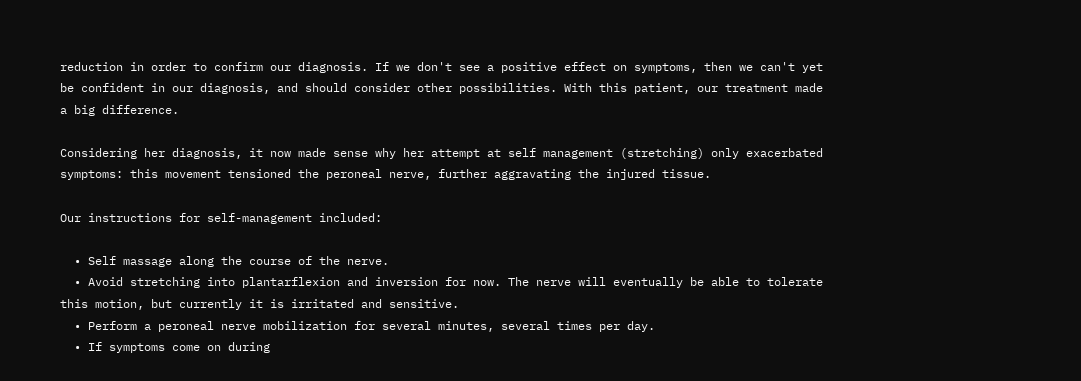reduction in order to confirm our diagnosis. If we don't see a positive effect on symptoms, then we can't yet be confident in our diagnosis, and should consider other possibilities. With this patient, our treatment made a big difference.

Considering her diagnosis, it now made sense why her attempt at self management (stretching) only exacerbated symptoms: this movement tensioned the peroneal nerve, further aggravating the injured tissue.

Our instructions for self-management included:

  • Self massage along the course of the nerve.
  • Avoid stretching into plantarflexion and inversion for now. The nerve will eventually be able to tolerate this motion, but currently it is irritated and sensitive.
  • Perform a peroneal nerve mobilization for several minutes, several times per day.
  • If symptoms come on during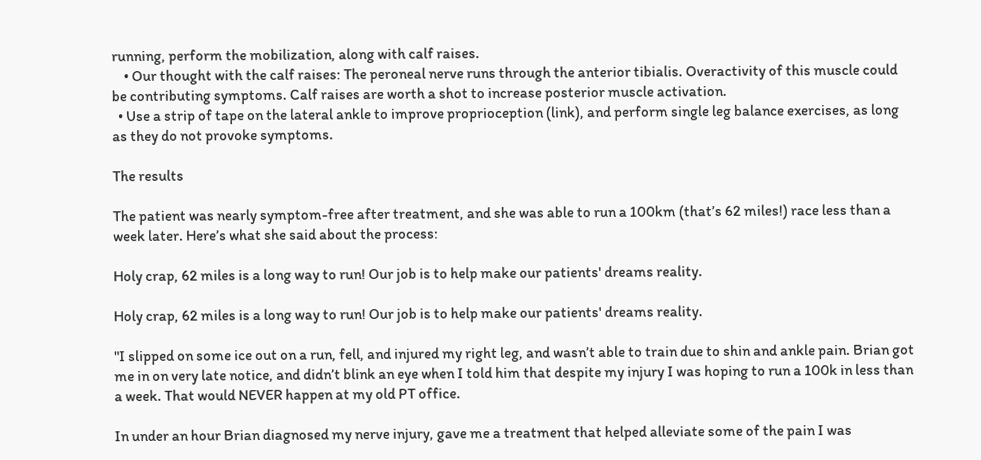running, perform the mobilization, along with calf raises.
    • Our thought with the calf raises: The peroneal nerve runs through the anterior tibialis. Overactivity of this muscle could be contributing symptoms. Calf raises are worth a shot to increase posterior muscle activation.
  • Use a strip of tape on the lateral ankle to improve proprioception (link), and perform single leg balance exercises, as long as they do not provoke symptoms.

The results

The patient was nearly symptom-free after treatment, and she was able to run a 100km (that’s 62 miles!) race less than a week later. Here’s what she said about the process:

Holy crap, 62 miles is a long way to run! Our job is to help make our patients' dreams reality.

Holy crap, 62 miles is a long way to run! Our job is to help make our patients' dreams reality.

"I slipped on some ice out on a run, fell, and injured my right leg, and wasn’t able to train due to shin and ankle pain. Brian got me in on very late notice, and didn’t blink an eye when I told him that despite my injury I was hoping to run a 100k in less than a week. That would NEVER happen at my old PT office.

In under an hour Brian diagnosed my nerve injury, gave me a treatment that helped alleviate some of the pain I was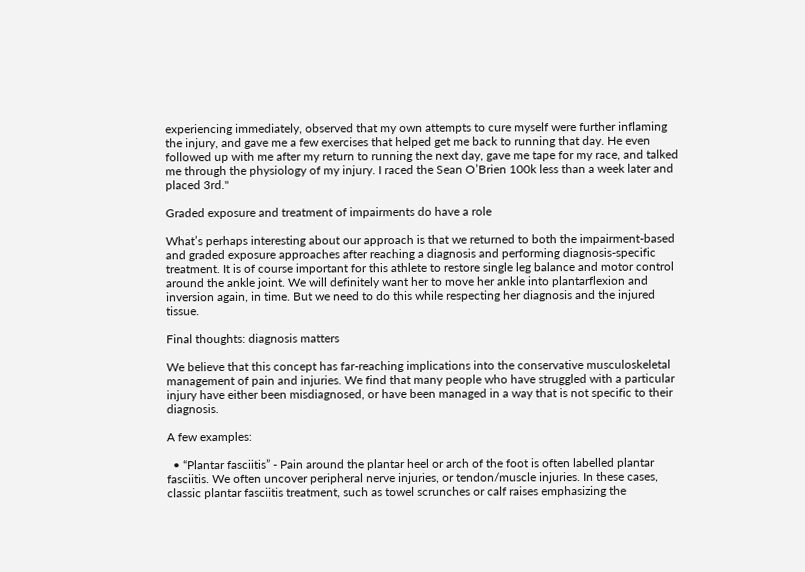experiencing immediately, observed that my own attempts to cure myself were further inflaming the injury, and gave me a few exercises that helped get me back to running that day. He even followed up with me after my return to running the next day, gave me tape for my race, and talked me through the physiology of my injury. I raced the Sean O’Brien 100k less than a week later and placed 3rd."

Graded exposure and treatment of impairments do have a role

What’s perhaps interesting about our approach is that we returned to both the impairment-based and graded exposure approaches after reaching a diagnosis and performing diagnosis-specific treatment. It is of course important for this athlete to restore single leg balance and motor control around the ankle joint. We will definitely want her to move her ankle into plantarflexion and inversion again, in time. But we need to do this while respecting her diagnosis and the injured tissue.

Final thoughts: diagnosis matters

We believe that this concept has far-reaching implications into the conservative musculoskeletal management of pain and injuries. We find that many people who have struggled with a particular injury have either been misdiagnosed, or have been managed in a way that is not specific to their diagnosis.

A few examples:

  • “Plantar fasciitis” - Pain around the plantar heel or arch of the foot is often labelled plantar fasciitis. We often uncover peripheral nerve injuries, or tendon/muscle injuries. In these cases, classic plantar fasciitis treatment, such as towel scrunches or calf raises emphasizing the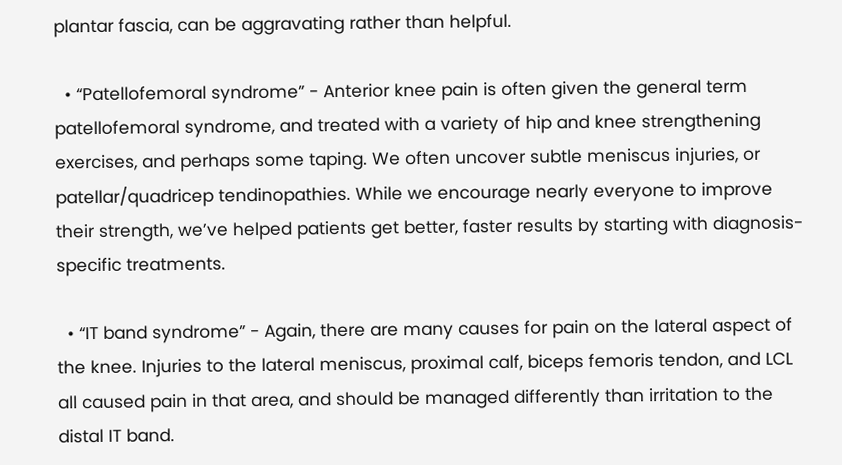plantar fascia, can be aggravating rather than helpful.

  • “Patellofemoral syndrome” - Anterior knee pain is often given the general term patellofemoral syndrome, and treated with a variety of hip and knee strengthening exercises, and perhaps some taping. We often uncover subtle meniscus injuries, or patellar/quadricep tendinopathies. While we encourage nearly everyone to improve their strength, we’ve helped patients get better, faster results by starting with diagnosis-specific treatments.

  • “IT band syndrome” - Again, there are many causes for pain on the lateral aspect of the knee. Injuries to the lateral meniscus, proximal calf, biceps femoris tendon, and LCL all caused pain in that area, and should be managed differently than irritation to the distal IT band.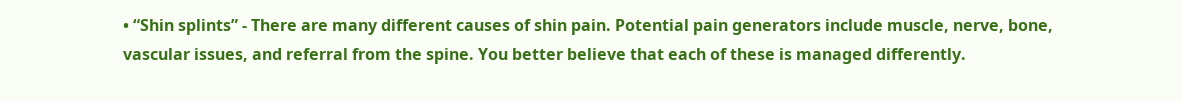• “Shin splints” - There are many different causes of shin pain. Potential pain generators include muscle, nerve, bone, vascular issues, and referral from the spine. You better believe that each of these is managed differently.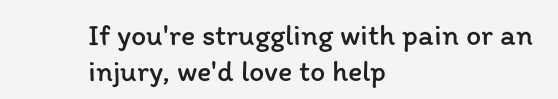If you're struggling with pain or an injury, we'd love to help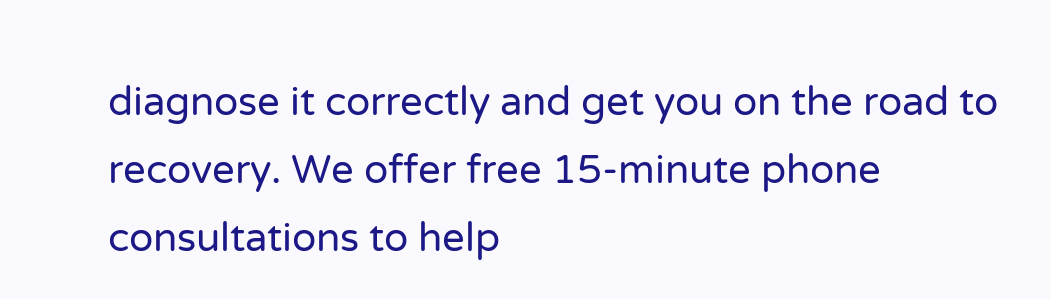diagnose it correctly and get you on the road to recovery. We offer free 15-minute phone consultations to help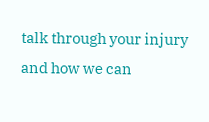talk through your injury and how we can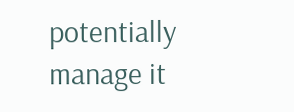potentially manage it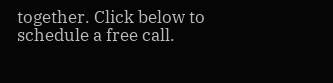together. Click below to schedule a free call.